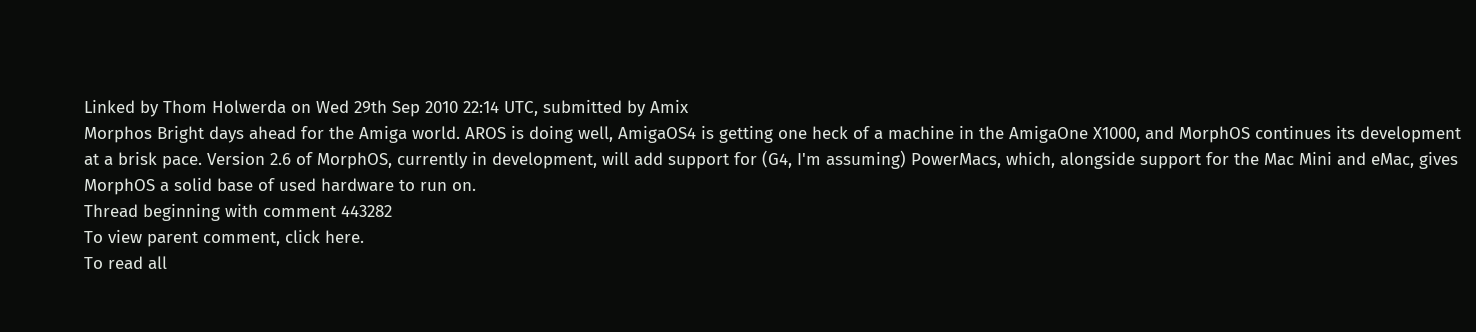Linked by Thom Holwerda on Wed 29th Sep 2010 22:14 UTC, submitted by Amix
Morphos Bright days ahead for the Amiga world. AROS is doing well, AmigaOS4 is getting one heck of a machine in the AmigaOne X1000, and MorphOS continues its development at a brisk pace. Version 2.6 of MorphOS, currently in development, will add support for (G4, I'm assuming) PowerMacs, which, alongside support for the Mac Mini and eMac, gives MorphOS a solid base of used hardware to run on.
Thread beginning with comment 443282
To view parent comment, click here.
To read all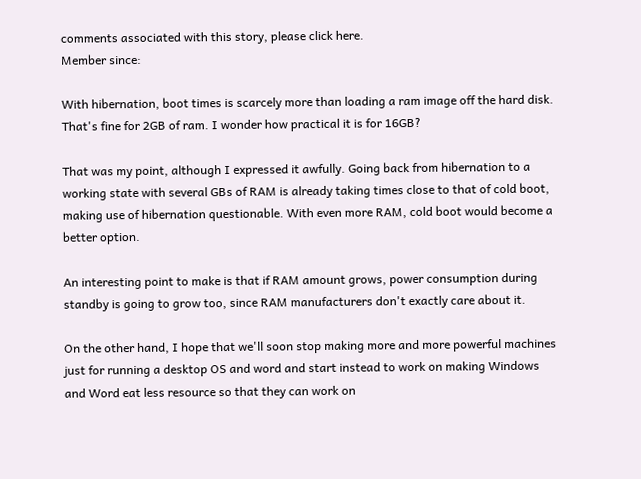comments associated with this story, please click here.
Member since:

With hibernation, boot times is scarcely more than loading a ram image off the hard disk. That's fine for 2GB of ram. I wonder how practical it is for 16GB?

That was my point, although I expressed it awfully. Going back from hibernation to a working state with several GBs of RAM is already taking times close to that of cold boot, making use of hibernation questionable. With even more RAM, cold boot would become a better option.

An interesting point to make is that if RAM amount grows, power consumption during standby is going to grow too, since RAM manufacturers don't exactly care about it.

On the other hand, I hope that we'll soon stop making more and more powerful machines just for running a desktop OS and word and start instead to work on making Windows and Word eat less resource so that they can work on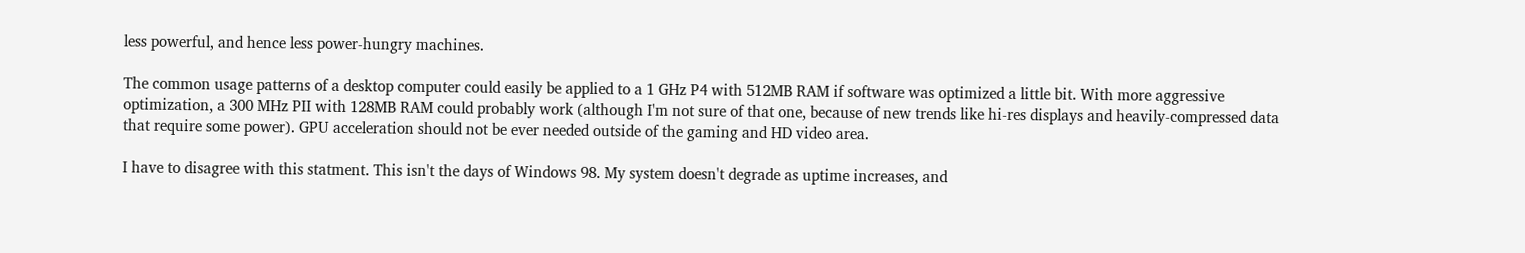less powerful, and hence less power-hungry machines.

The common usage patterns of a desktop computer could easily be applied to a 1 GHz P4 with 512MB RAM if software was optimized a little bit. With more aggressive optimization, a 300 MHz PII with 128MB RAM could probably work (although I'm not sure of that one, because of new trends like hi-res displays and heavily-compressed data that require some power). GPU acceleration should not be ever needed outside of the gaming and HD video area.

I have to disagree with this statment. This isn't the days of Windows 98. My system doesn't degrade as uptime increases, and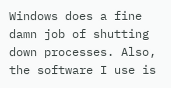Windows does a fine damn job of shutting down processes. Also, the software I use is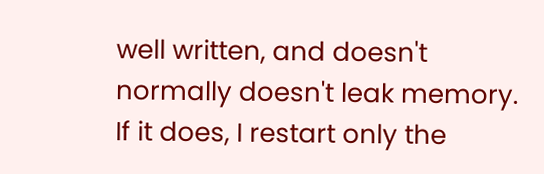well written, and doesn't normally doesn't leak memory. If it does, I restart only the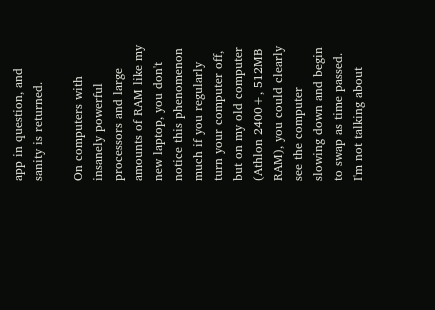app in question, and sanity is returned.

On computers with insanely powerful processors and large amounts of RAM like my new laptop, you don't notice this phenomenon much if you regularly turn your computer off, but on my old computer (Athlon 2400+, 512MB RAM), you could clearly see the computer slowing down and begin to swap as time passed. I'm not talking about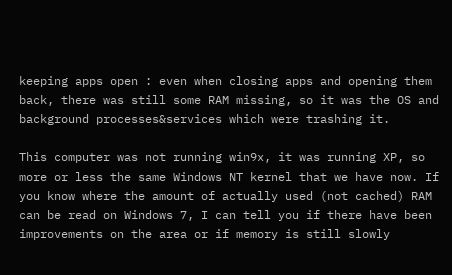keeping apps open : even when closing apps and opening them back, there was still some RAM missing, so it was the OS and background processes&services which were trashing it.

This computer was not running win9x, it was running XP, so more or less the same Windows NT kernel that we have now. If you know where the amount of actually used (not cached) RAM can be read on Windows 7, I can tell you if there have been improvements on the area or if memory is still slowly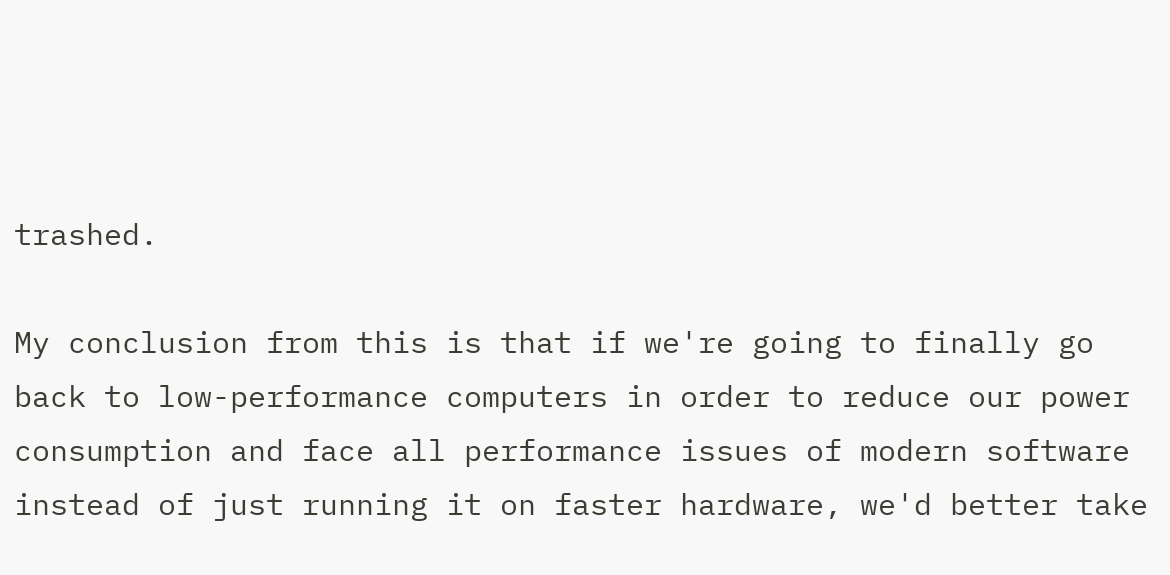trashed.

My conclusion from this is that if we're going to finally go back to low-performance computers in order to reduce our power consumption and face all performance issues of modern software instead of just running it on faster hardware, we'd better take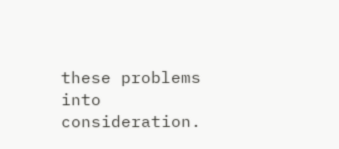these problems into consideration.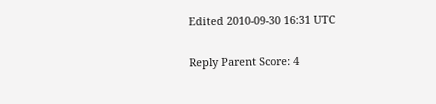Edited 2010-09-30 16:31 UTC

Reply Parent Score: 4